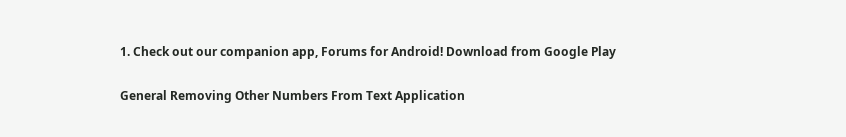1. Check out our companion app, Forums for Android! Download from Google Play

General Removing Other Numbers From Text Application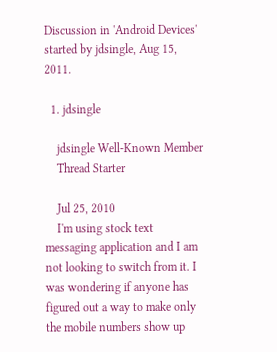Discussion in 'Android Devices' started by jdsingle, Aug 15, 2011.

  1. jdsingle

    jdsingle Well-Known Member
    Thread Starter

    Jul 25, 2010
    I'm using stock text messaging application and I am not looking to switch from it. I was wondering if anyone has figured out a way to make only the mobile numbers show up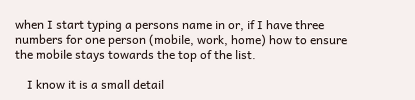when I start typing a persons name in or, if I have three numbers for one person (mobile, work, home) how to ensure the mobile stays towards the top of the list.

    I know it is a small detail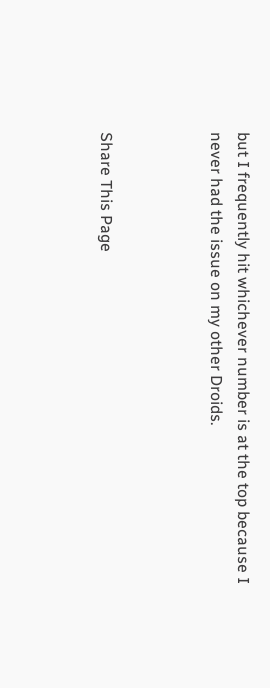but I frequently hit whichever number is at the top because I never had the issue on my other Droids.



Share This Page